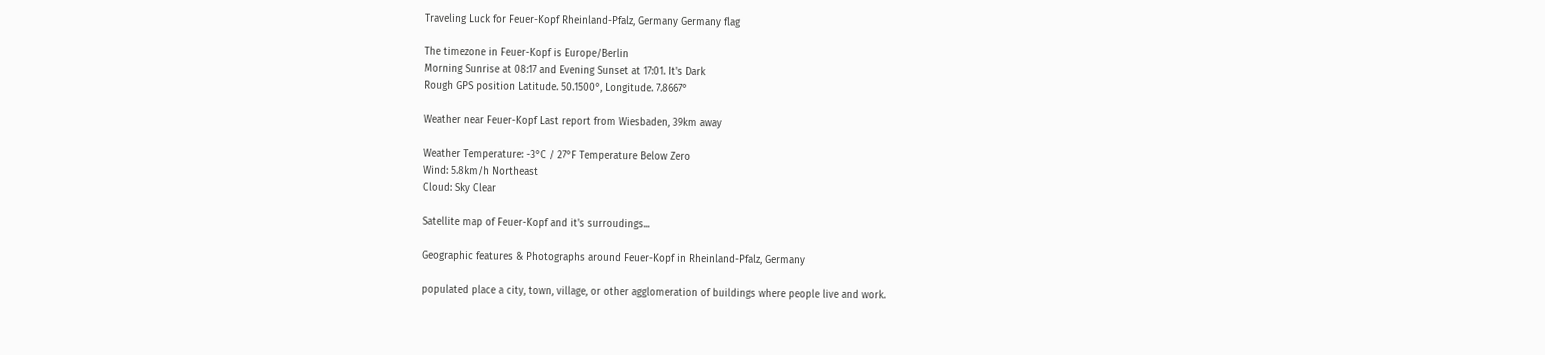Traveling Luck for Feuer-Kopf Rheinland-Pfalz, Germany Germany flag

The timezone in Feuer-Kopf is Europe/Berlin
Morning Sunrise at 08:17 and Evening Sunset at 17:01. It's Dark
Rough GPS position Latitude. 50.1500°, Longitude. 7.8667°

Weather near Feuer-Kopf Last report from Wiesbaden, 39km away

Weather Temperature: -3°C / 27°F Temperature Below Zero
Wind: 5.8km/h Northeast
Cloud: Sky Clear

Satellite map of Feuer-Kopf and it's surroudings...

Geographic features & Photographs around Feuer-Kopf in Rheinland-Pfalz, Germany

populated place a city, town, village, or other agglomeration of buildings where people live and work.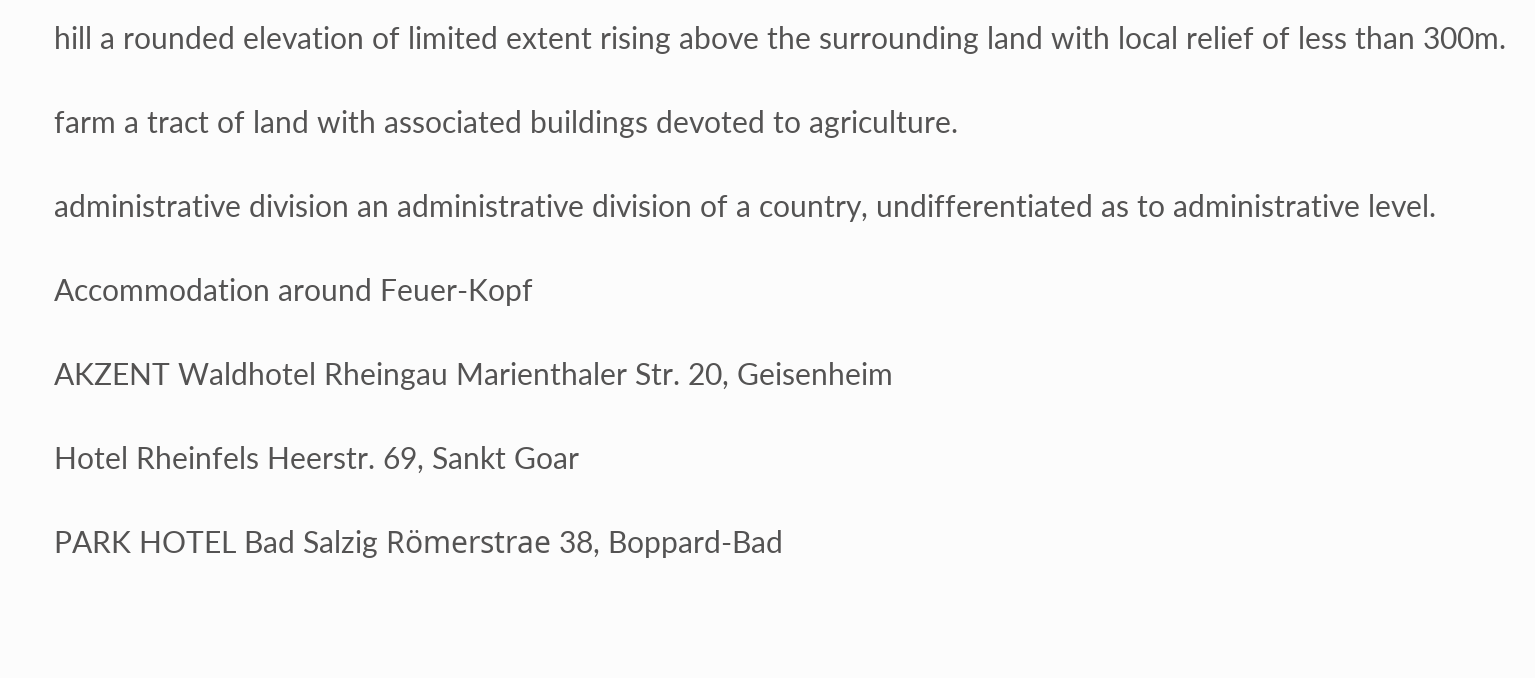hill a rounded elevation of limited extent rising above the surrounding land with local relief of less than 300m.

farm a tract of land with associated buildings devoted to agriculture.

administrative division an administrative division of a country, undifferentiated as to administrative level.

Accommodation around Feuer-Kopf

AKZENT Waldhotel Rheingau Marienthaler Str. 20, Geisenheim

Hotel Rheinfels Heerstr. 69, Sankt Goar

PARK HOTEL Bad Salzig Römerstrae 38, Boppard-Bad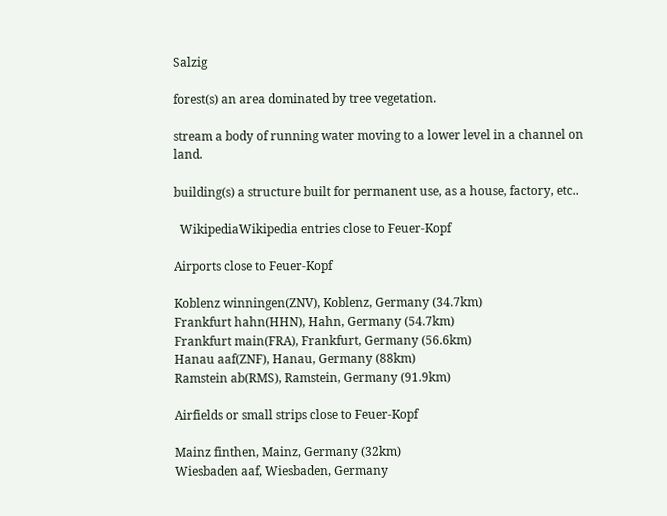Salzig

forest(s) an area dominated by tree vegetation.

stream a body of running water moving to a lower level in a channel on land.

building(s) a structure built for permanent use, as a house, factory, etc..

  WikipediaWikipedia entries close to Feuer-Kopf

Airports close to Feuer-Kopf

Koblenz winningen(ZNV), Koblenz, Germany (34.7km)
Frankfurt hahn(HHN), Hahn, Germany (54.7km)
Frankfurt main(FRA), Frankfurt, Germany (56.6km)
Hanau aaf(ZNF), Hanau, Germany (88km)
Ramstein ab(RMS), Ramstein, Germany (91.9km)

Airfields or small strips close to Feuer-Kopf

Mainz finthen, Mainz, Germany (32km)
Wiesbaden aaf, Wiesbaden, Germany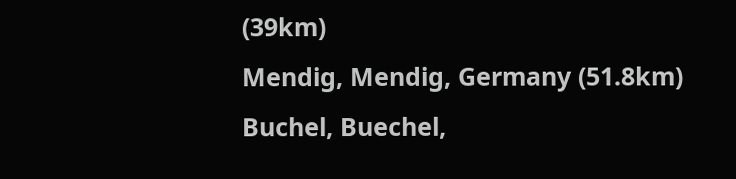(39km)
Mendig, Mendig, Germany (51.8km)
Buchel, Buechel,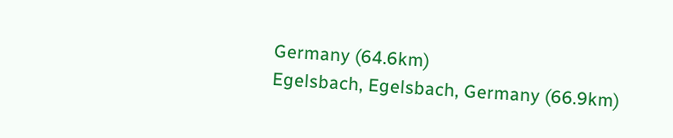Germany (64.6km)
Egelsbach, Egelsbach, Germany (66.9km)